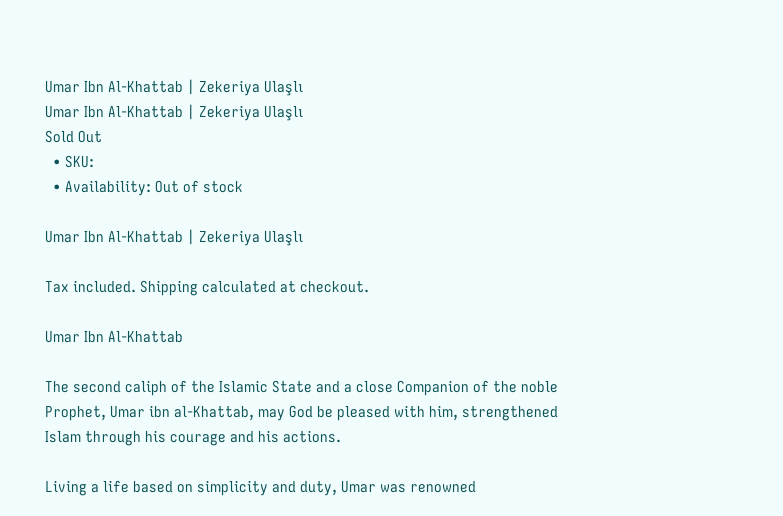Umar Ibn Al-Khattab | Zekeriya Ulaşlı
Umar Ibn Al-Khattab | Zekeriya Ulaşlı
Sold Out
  • SKU:
  • Availability: Out of stock

Umar Ibn Al-Khattab | Zekeriya Ulaşlı

Tax included. Shipping calculated at checkout.

Umar Ibn Al-Khattab

The second caliph of the Islamic State and a close Companion of the noble Prophet, Umar ibn al-Khattab, may God be pleased with him, strengthened Islam through his courage and his actions.

Living a life based on simplicity and duty, Umar was renowned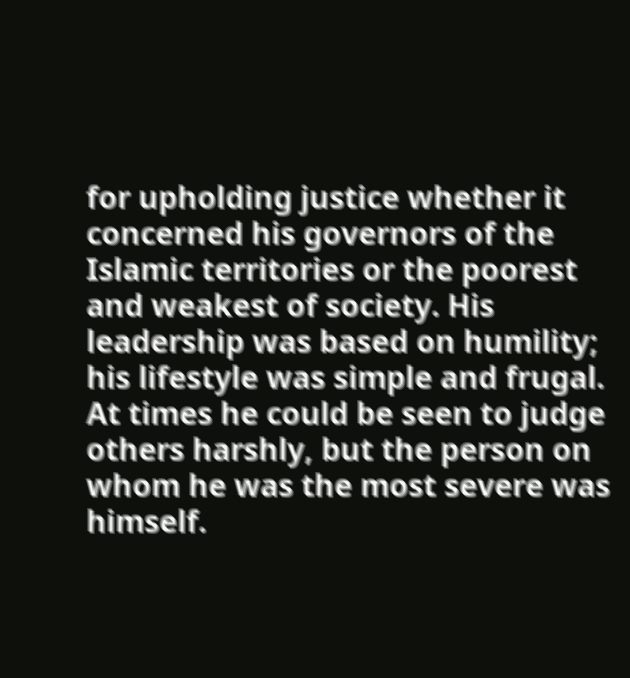for upholding justice whether it concerned his governors of the Islamic territories or the poorest and weakest of society. His leadership was based on humility; his lifestyle was simple and frugal. At times he could be seen to judge others harshly, but the person on whom he was the most severe was himself.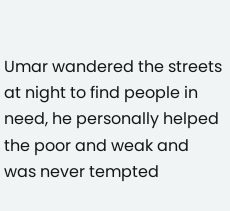Umar wandered the streets at night to find people in need, he personally helped the poor and weak and was never tempted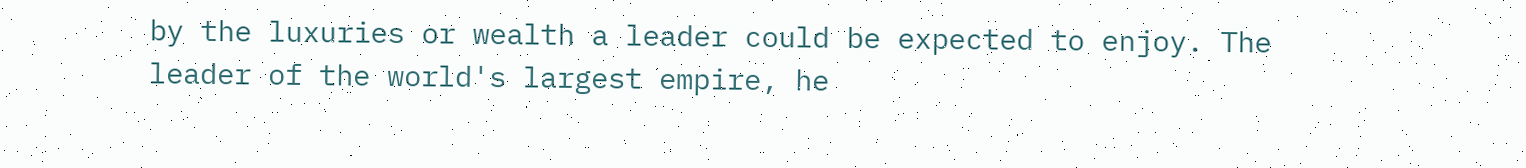by the luxuries or wealth a leader could be expected to enjoy. The leader of the world's largest empire, he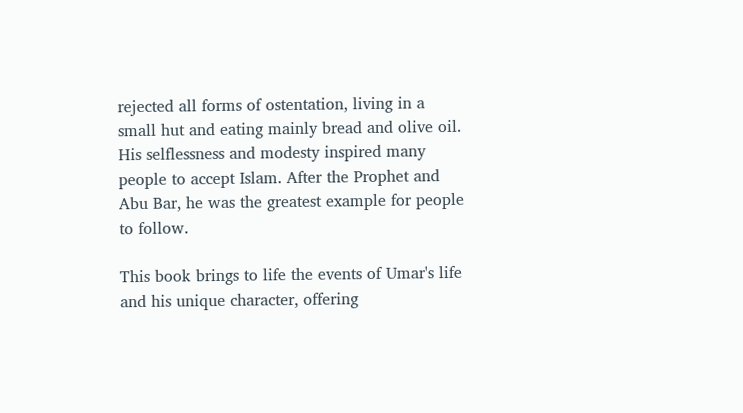rejected all forms of ostentation, living in a small hut and eating mainly bread and olive oil. His selflessness and modesty inspired many people to accept Islam. After the Prophet and Abu Bar, he was the greatest example for people to follow.

This book brings to life the events of Umar's life and his unique character, offering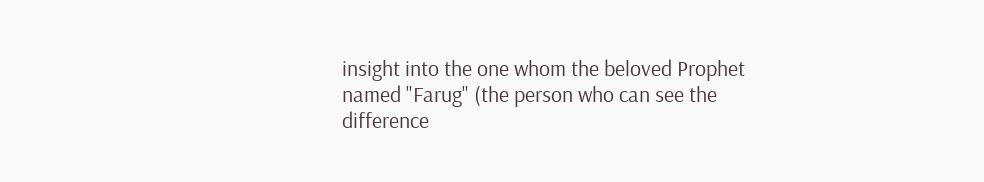insight into the one whom the beloved Prophet named "Farug" (the person who can see the difference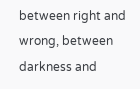between right and wrong, between darkness and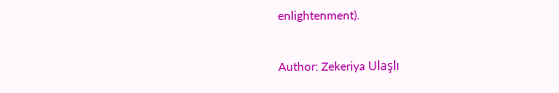enlightenment).

Author: Zekeriya Ulaşlı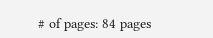# of pages: 84 pages